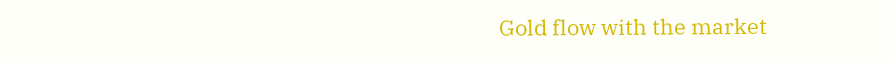Gold flow with the market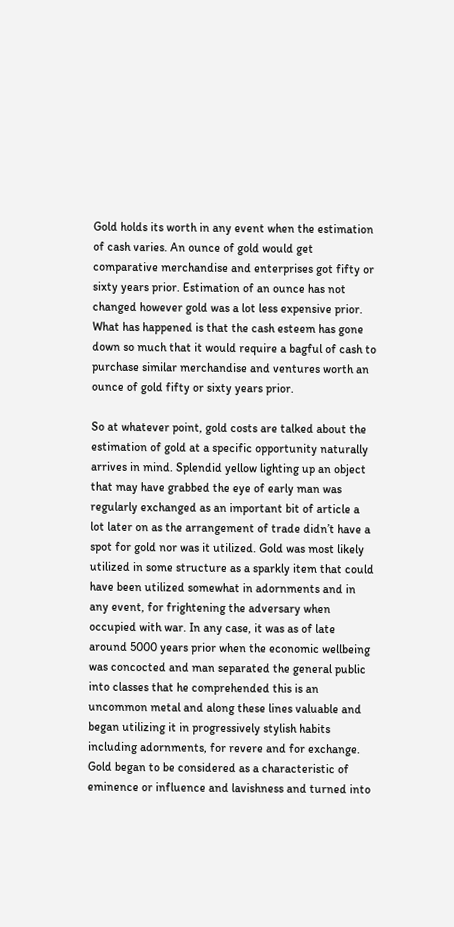Gold holds its worth in any event when the estimation of cash varies. An ounce of gold would get comparative merchandise and enterprises got fifty or sixty years prior. Estimation of an ounce has not changed however gold was a lot less expensive prior. What has happened is that the cash esteem has gone down so much that it would require a bagful of cash to purchase similar merchandise and ventures worth an ounce of gold fifty or sixty years prior.

So at whatever point, gold costs are talked about the estimation of gold at a specific opportunity naturally arrives in mind. Splendid yellow lighting up an object that may have grabbed the eye of early man was regularly exchanged as an important bit of article a lot later on as the arrangement of trade didn’t have a spot for gold nor was it utilized. Gold was most likely utilized in some structure as a sparkly item that could have been utilized somewhat in adornments and in any event, for frightening the adversary when occupied with war. In any case, it was as of late around 5000 years prior when the economic wellbeing was concocted and man separated the general public into classes that he comprehended this is an uncommon metal and along these lines valuable and began utilizing it in progressively stylish habits including adornments, for revere and for exchange. Gold began to be considered as a characteristic of eminence or influence and lavishness and turned into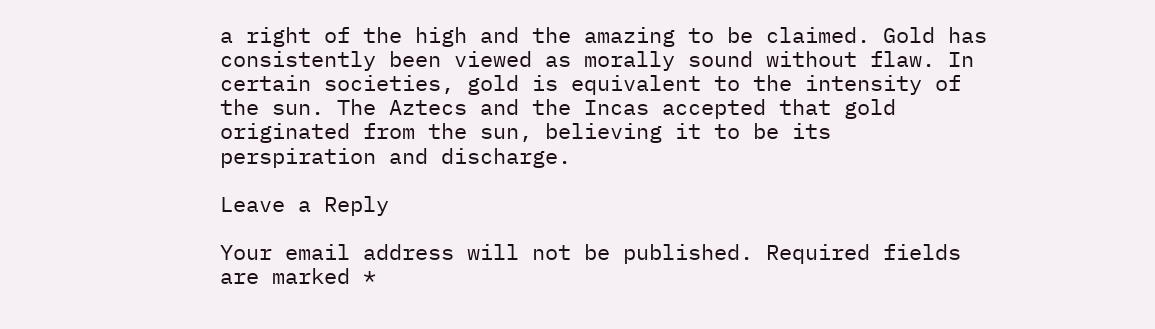a right of the high and the amazing to be claimed. Gold has consistently been viewed as morally sound without flaw. In certain societies, gold is equivalent to the intensity of the sun. The Aztecs and the Incas accepted that gold originated from the sun, believing it to be its perspiration and discharge.

Leave a Reply

Your email address will not be published. Required fields are marked *